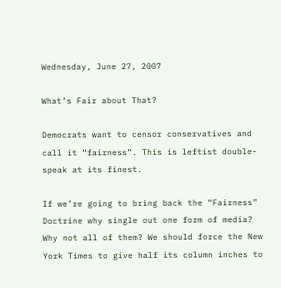Wednesday, June 27, 2007

What’s Fair about That?

Democrats want to censor conservatives and call it “fairness”. This is leftist double-speak at its finest.

If we’re going to bring back the “Fairness” Doctrine why single out one form of media? Why not all of them? We should force the New York Times to give half its column inches to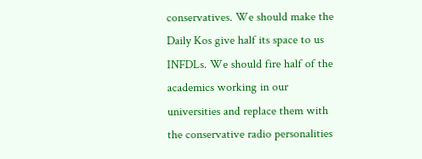conservatives. We should make the Daily Kos give half its space to us INFDLs. We should fire half of the academics working in our universities and replace them with the conservative radio personalities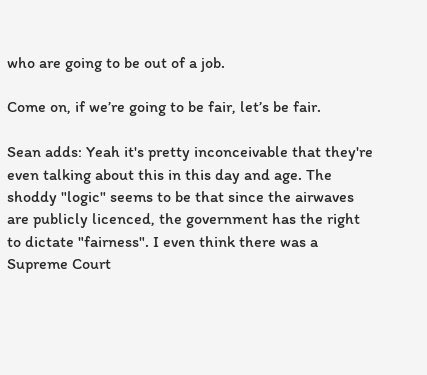who are going to be out of a job.

Come on, if we’re going to be fair, let’s be fair.

Sean adds: Yeah it's pretty inconceivable that they're even talking about this in this day and age. The shoddy "logic" seems to be that since the airwaves are publicly licenced, the government has the right to dictate "fairness". I even think there was a Supreme Court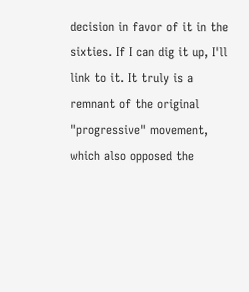decision in favor of it in the sixties. If I can dig it up, I'll link to it. It truly is a remnant of the original "progressive" movement, which also opposed the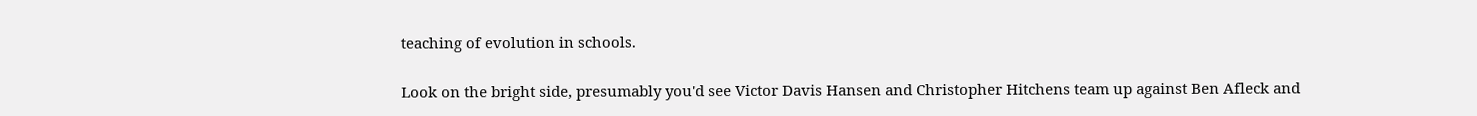teaching of evolution in schools.

Look on the bright side, presumably you'd see Victor Davis Hansen and Christopher Hitchens team up against Ben Afleck and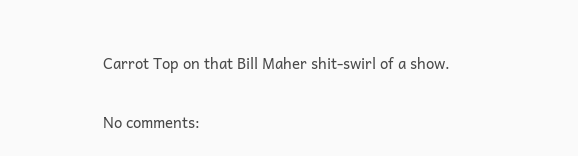Carrot Top on that Bill Maher shit-swirl of a show.

No comments: